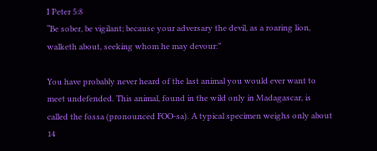I Peter 5:8
“Be sober, be vigilant; because your adversary the devil, as a roaring lion, walketh about, seeking whom he may devour:”

You have probably never heard of the last animal you would ever want to meet undefended. This animal, found in the wild only in Madagascar, is called the fossa (pronounced FOO-sa). A typical specimen weighs only about 14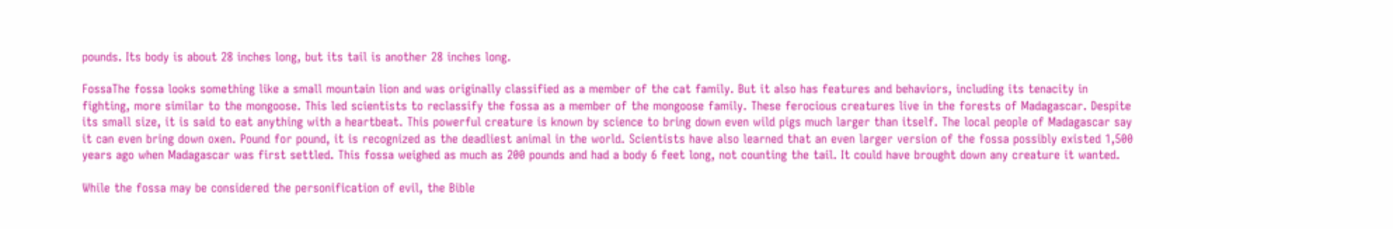pounds. Its body is about 28 inches long, but its tail is another 28 inches long.

FossaThe fossa looks something like a small mountain lion and was originally classified as a member of the cat family. But it also has features and behaviors, including its tenacity in fighting, more similar to the mongoose. This led scientists to reclassify the fossa as a member of the mongoose family. These ferocious creatures live in the forests of Madagascar. Despite its small size, it is said to eat anything with a heartbeat. This powerful creature is known by science to bring down even wild pigs much larger than itself. The local people of Madagascar say it can even bring down oxen. Pound for pound, it is recognized as the deadliest animal in the world. Scientists have also learned that an even larger version of the fossa possibly existed 1,500 years ago when Madagascar was first settled. This fossa weighed as much as 200 pounds and had a body 6 feet long, not counting the tail. It could have brought down any creature it wanted.

While the fossa may be considered the personification of evil, the Bible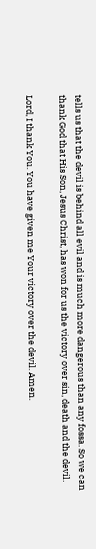tells us that the devil is behind all evil and is much more dangerous than any fossa. So we can thank God that His Son, Jesus Christ, has won for us the victory over sin, death and the devil.

Lord, I thank You. You have given me Your victory over the devil. Amen.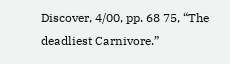Discover, 4/00, pp. 68 75, “The deadliest Carnivore.”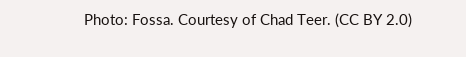Photo: Fossa. Courtesy of Chad Teer. (CC BY 2.0)